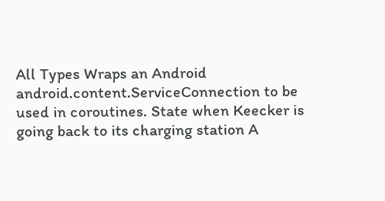All Types Wraps an Android android.content.ServiceConnection to be used in coroutines. State when Keecker is going back to its charging station A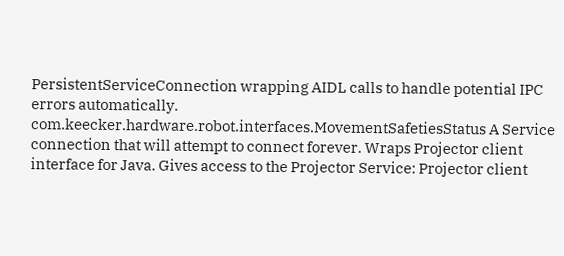PersistentServiceConnection wrapping AIDL calls to handle potential IPC errors automatically.
com.keecker.hardware.robot.interfaces.MovementSafetiesStatus A Service connection that will attempt to connect forever. Wraps Projector client interface for Java. Gives access to the Projector Service: Projector client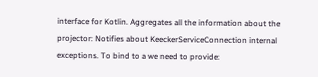interface for Kotlin. Aggregates all the information about the projector: Notifies about KeeckerServiceConnection internal exceptions. To bind to a we need to provide: